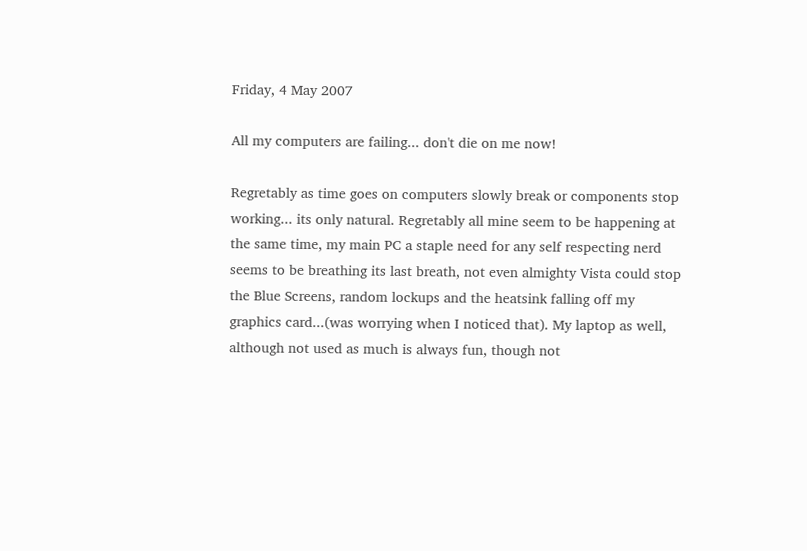Friday, 4 May 2007

All my computers are failing... don't die on me now!

Regretably as time goes on computers slowly break or components stop working... its only natural. Regretably all mine seem to be happening at the same time, my main PC a staple need for any self respecting nerd seems to be breathing its last breath, not even almighty Vista could stop the Blue Screens, random lockups and the heatsink falling off my graphics card...(was worrying when I noticed that). My laptop as well, although not used as much is always fun, though not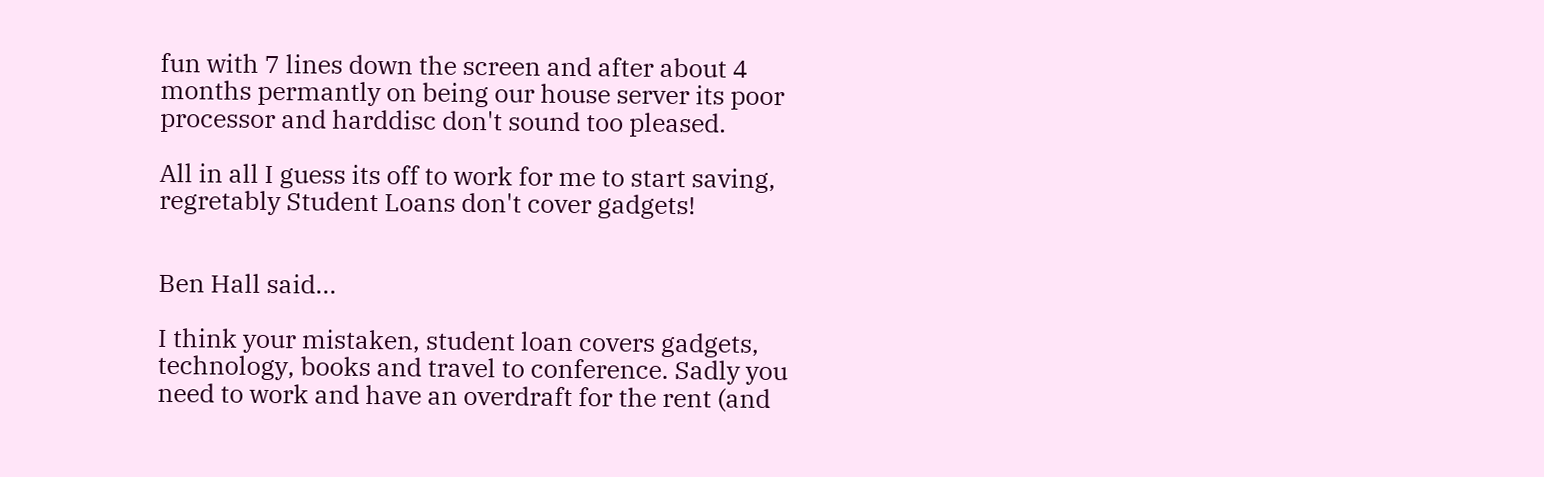fun with 7 lines down the screen and after about 4 months permantly on being our house server its poor processor and harddisc don't sound too pleased.

All in all I guess its off to work for me to start saving, regretably Student Loans don't cover gadgets!


Ben Hall said...

I think your mistaken, student loan covers gadgets, technology, books and travel to conference. Sadly you need to work and have an overdraft for the rent (and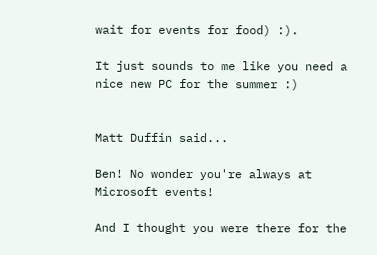wait for events for food) :).

It just sounds to me like you need a nice new PC for the summer :)


Matt Duffin said...

Ben! No wonder you're always at Microsoft events!

And I thought you were there for the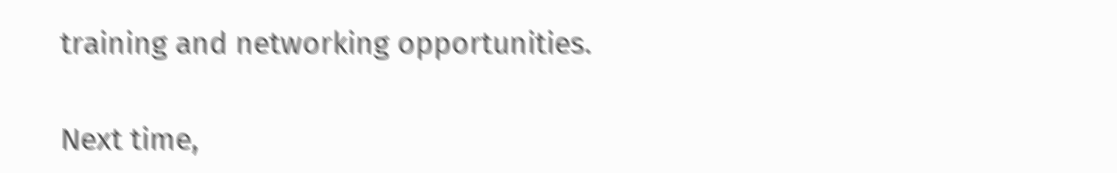training and networking opportunities.

Next time,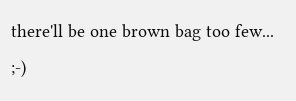there'll be one brown bag too few... ;-)